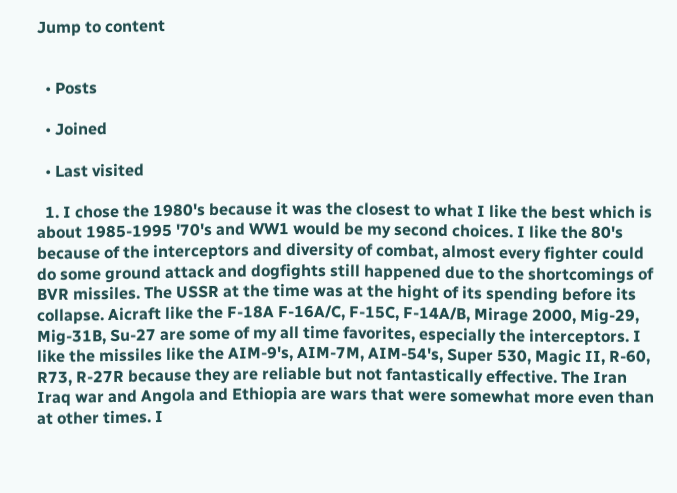Jump to content


  • Posts

  • Joined

  • Last visited

  1. I chose the 1980's because it was the closest to what I like the best which is about 1985-1995 '70's and WW1 would be my second choices. I like the 80's because of the interceptors and diversity of combat, almost every fighter could do some ground attack and dogfights still happened due to the shortcomings of BVR missiles. The USSR at the time was at the hight of its spending before its collapse. Aicraft like the F-18A F-16A/C, F-15C, F-14A/B, Mirage 2000, Mig-29, Mig-31B, Su-27 are some of my all time favorites, especially the interceptors. I like the missiles like the AIM-9's, AIM-7M, AIM-54's, Super 530, Magic II, R-60, R73, R-27R because they are reliable but not fantastically effective. The Iran Iraq war and Angola and Ethiopia are wars that were somewhat more even than at other times. I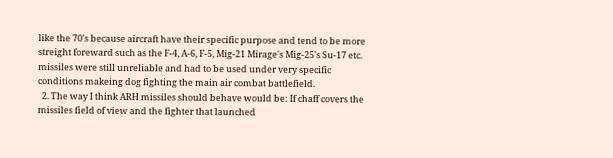like the 70's because aircraft have their specific purpose and tend to be more streight foreward such as the F-4, A-6, F-5, Mig-21 Mirage's Mig-25's Su-17 etc. missiles were still unreliable and had to be used under very specific conditions makeing dog fighting the main air combat battlefield.
  2. The way I think ARH missiles should behave would be: If chaff covers the missiles field of view and the fighter that launched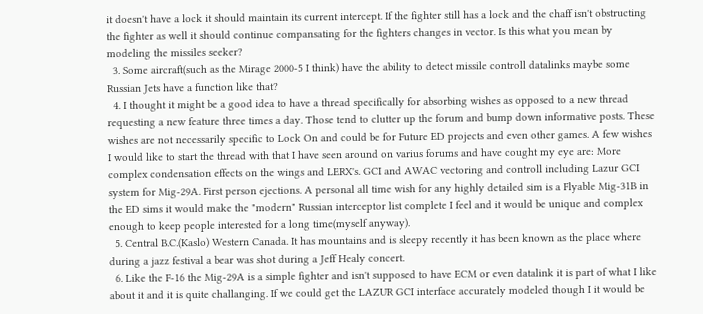it doesn't have a lock it should maintain its current intercept. If the fighter still has a lock and the chaff isn't obstructing the fighter as well it should continue compansating for the fighters changes in vector. Is this what you mean by modeling the missiles seeker?
  3. Some aircraft(such as the Mirage 2000-5 I think) have the ability to detect missile controll datalinks maybe some Russian Jets have a function like that?
  4. I thought it might be a good idea to have a thread specifically for absorbing wishes as opposed to a new thread requesting a new feature three times a day. Those tend to clutter up the forum and bump down informative posts. These wishes are not necessarily specific to Lock On and could be for Future ED projects and even other games. A few wishes I would like to start the thread with that I have seen around on varius forums and have cought my eye are: More complex condensation effects on the wings and LERX's. GCI and AWAC vectoring and controll including Lazur GCI system for Mig-29A. First person ejections. A personal all time wish for any highly detailed sim is a Flyable Mig-31B in the ED sims it would make the "modern" Russian interceptor list complete I feel and it would be unique and complex enough to keep people interested for a long time(myself anyway).
  5. Central B.C.(Kaslo) Western Canada. It has mountains and is sleepy recently it has been known as the place where during a jazz festival a bear was shot during a Jeff Healy concert.
  6. Like the F-16 the Mig-29A is a simple fighter and isn't supposed to have ECM or even datalink it is part of what I like about it and it is quite challanging. If we could get the LAZUR GCI interface accurately modeled though I it would be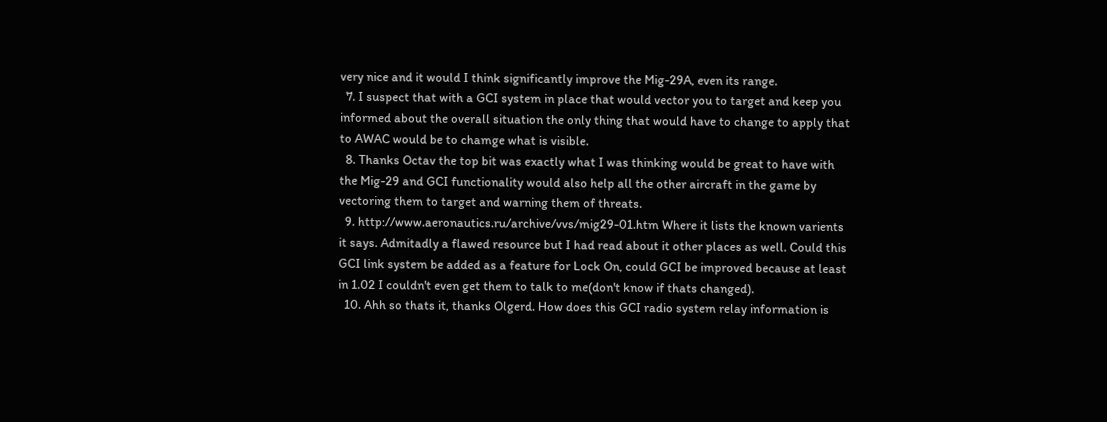very nice and it would I think significantly improve the Mig-29A, even its range.
  7. I suspect that with a GCI system in place that would vector you to target and keep you informed about the overall situation the only thing that would have to change to apply that to AWAC would be to chamge what is visible.
  8. Thanks Octav the top bit was exactly what I was thinking would be great to have with the Mig-29 and GCI functionality would also help all the other aircraft in the game by vectoring them to target and warning them of threats.
  9. http://www.aeronautics.ru/archive/vvs/mig29-01.htm Where it lists the known varients it says. Admitadly a flawed resource but I had read about it other places as well. Could this GCI link system be added as a feature for Lock On, could GCI be improved because at least in 1.02 I couldn't even get them to talk to me(don't know if thats changed).
  10. Ahh so thats it, thanks Olgerd. How does this GCI radio system relay information is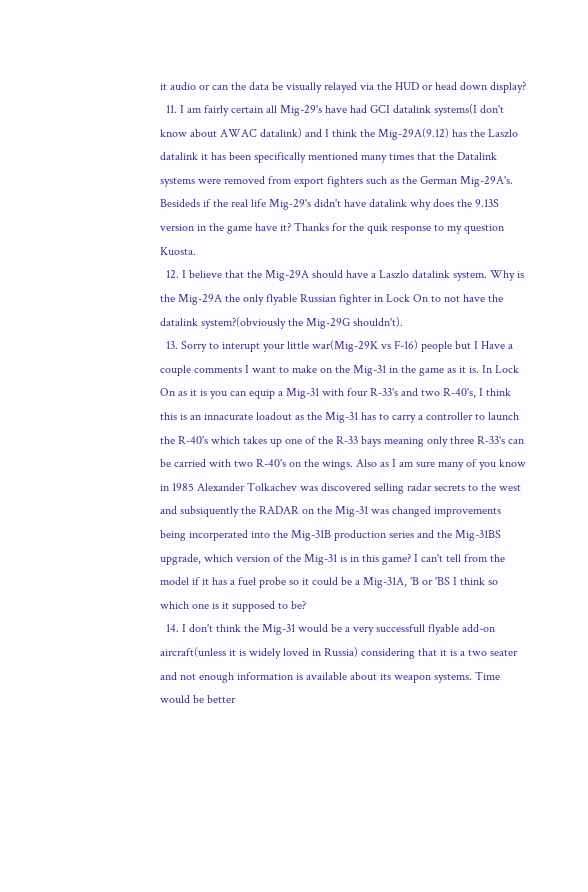it audio or can the data be visually relayed via the HUD or head down display?
  11. I am fairly certain all Mig-29's have had GCI datalink systems(I don't know about AWAC datalink) and I think the Mig-29A(9.12) has the Laszlo datalink it has been specifically mentioned many times that the Datalink systems were removed from export fighters such as the German Mig-29A's. Besideds if the real life Mig-29's didn't have datalink why does the 9.13S version in the game have it? Thanks for the quik response to my question Kuosta.
  12. I believe that the Mig-29A should have a Laszlo datalink system. Why is the Mig-29A the only flyable Russian fighter in Lock On to not have the datalink system?(obviously the Mig-29G shouldn't).
  13. Sorry to interupt your little war(Mig-29K vs F-16) people but I Have a couple comments I want to make on the Mig-31 in the game as it is. In Lock On as it is you can equip a Mig-31 with four R-33's and two R-40's, I think this is an innacurate loadout as the Mig-31 has to carry a controller to launch the R-40's which takes up one of the R-33 bays meaning only three R-33's can be carried with two R-40's on the wings. Also as I am sure many of you know in 1985 Alexander Tolkachev was discovered selling radar secrets to the west and subsiquently the RADAR on the Mig-31 was changed improvements being incorperated into the Mig-31B production series and the Mig-31BS upgrade, which version of the Mig-31 is in this game? I can't tell from the model if it has a fuel probe so it could be a Mig-31A, 'B or 'BS I think so which one is it supposed to be?
  14. I don't think the Mig-31 would be a very successfull flyable add-on aircraft(unless it is widely loved in Russia) considering that it is a two seater and not enough information is available about its weapon systems. Time would be better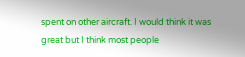spent on other aircraft. I would think it was great but I think most people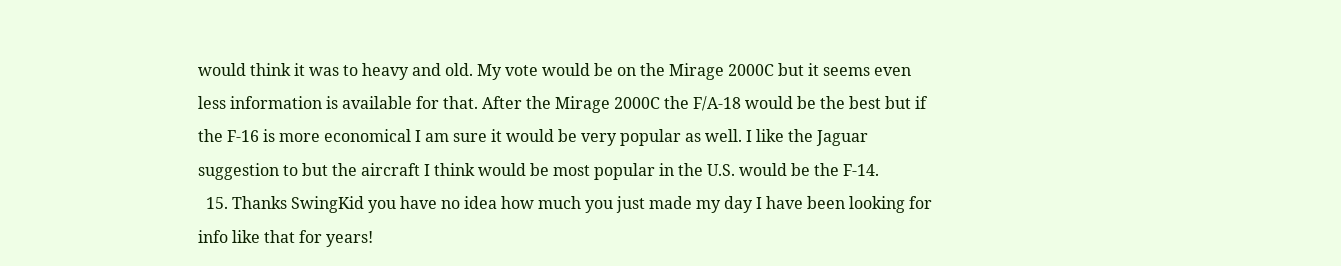would think it was to heavy and old. My vote would be on the Mirage 2000C but it seems even less information is available for that. After the Mirage 2000C the F/A-18 would be the best but if the F-16 is more economical I am sure it would be very popular as well. I like the Jaguar suggestion to but the aircraft I think would be most popular in the U.S. would be the F-14.
  15. Thanks SwingKid you have no idea how much you just made my day I have been looking for info like that for years!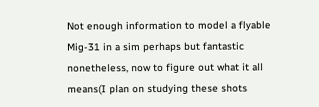Not enough information to model a flyable Mig-31 in a sim perhaps but fantastic nonetheless, now to figure out what it all means(I plan on studying these shots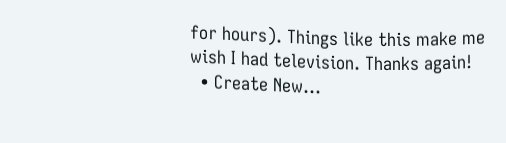for hours). Things like this make me wish I had television. Thanks again!
  • Create New...